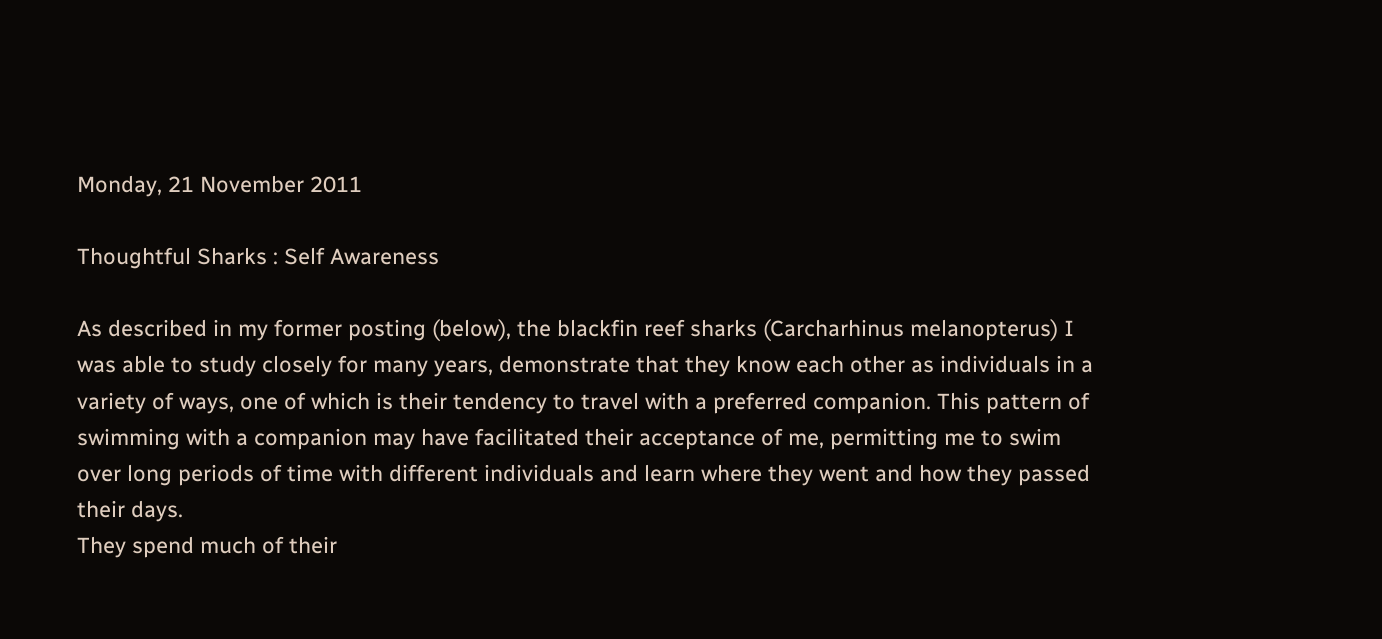Monday, 21 November 2011

Thoughtful Sharks : Self Awareness

As described in my former posting (below), the blackfin reef sharks (Carcharhinus melanopterus) I was able to study closely for many years, demonstrate that they know each other as individuals in a variety of ways, one of which is their tendency to travel with a preferred companion. This pattern of swimming with a companion may have facilitated their acceptance of me, permitting me to swim over long periods of time with different individuals and learn where they went and how they passed their days.
They spend much of their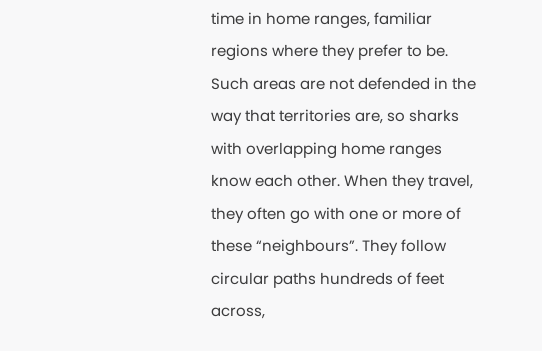time in home ranges, familiar regions where they prefer to be. Such areas are not defended in the way that territories are, so sharks with overlapping home ranges know each other. When they travel, they often go with one or more of these “neighbours”. They follow circular paths hundreds of feet across,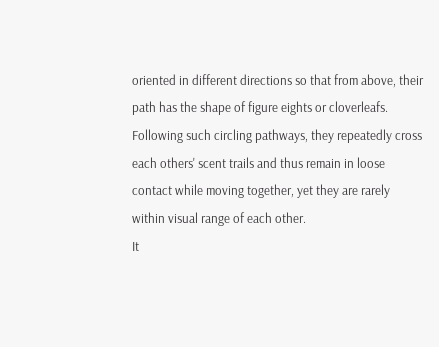oriented in different directions so that from above, their path has the shape of figure eights or cloverleafs. Following such circling pathways, they repeatedly cross each others' scent trails and thus remain in loose contact while moving together, yet they are rarely within visual range of each other.
It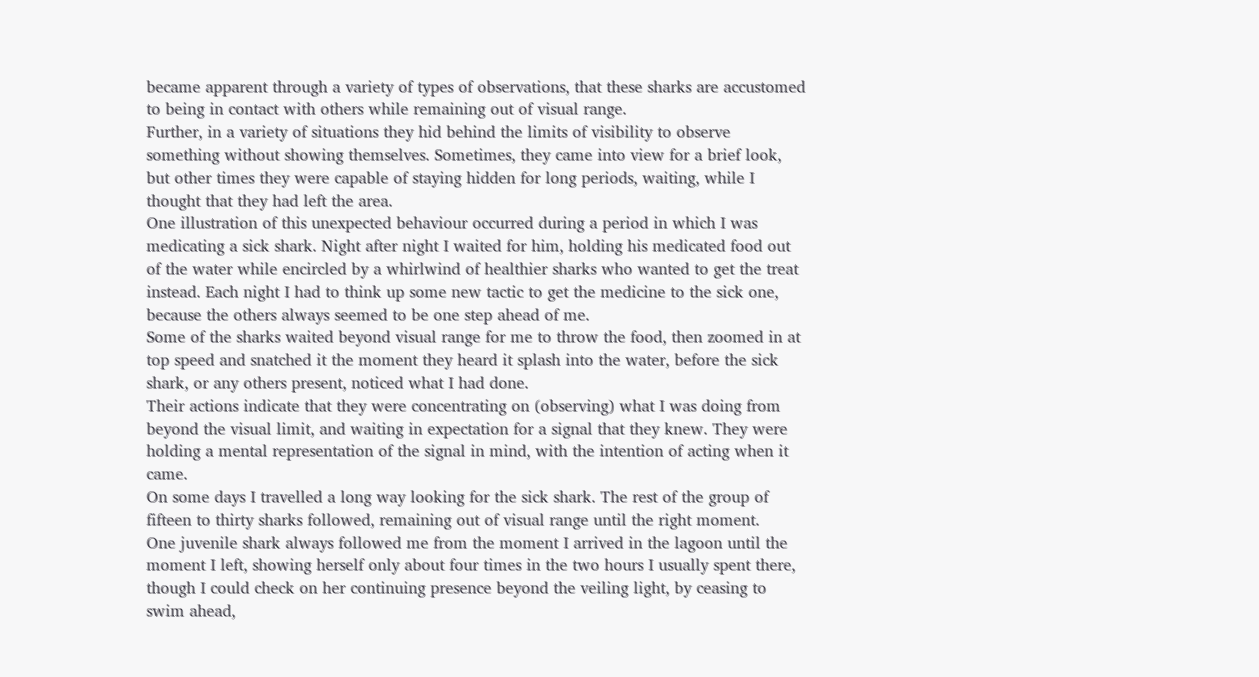became apparent through a variety of types of observations, that these sharks are accustomed to being in contact with others while remaining out of visual range.
Further, in a variety of situations they hid behind the limits of visibility to observe something without showing themselves. Sometimes, they came into view for a brief look, but other times they were capable of staying hidden for long periods, waiting, while I thought that they had left the area.
One illustration of this unexpected behaviour occurred during a period in which I was medicating a sick shark. Night after night I waited for him, holding his medicated food out of the water while encircled by a whirlwind of healthier sharks who wanted to get the treat instead. Each night I had to think up some new tactic to get the medicine to the sick one, because the others always seemed to be one step ahead of me.
Some of the sharks waited beyond visual range for me to throw the food, then zoomed in at top speed and snatched it the moment they heard it splash into the water, before the sick shark, or any others present, noticed what I had done.
Their actions indicate that they were concentrating on (observing) what I was doing from beyond the visual limit, and waiting in expectation for a signal that they knew. They were holding a mental representation of the signal in mind, with the intention of acting when it came.
On some days I travelled a long way looking for the sick shark. The rest of the group of fifteen to thirty sharks followed, remaining out of visual range until the right moment.
One juvenile shark always followed me from the moment I arrived in the lagoon until the moment I left, showing herself only about four times in the two hours I usually spent there, though I could check on her continuing presence beyond the veiling light, by ceasing to swim ahead,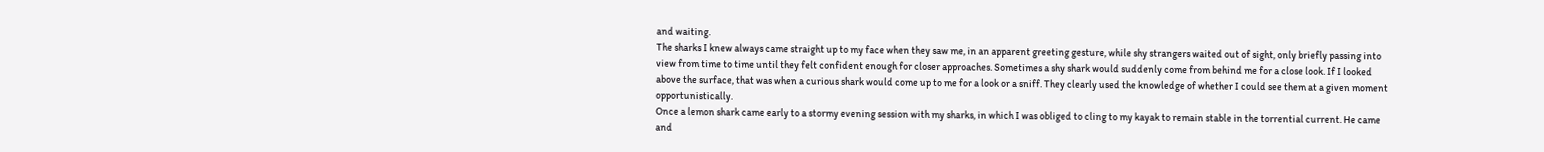and waiting.
The sharks I knew always came straight up to my face when they saw me, in an apparent greeting gesture, while shy strangers waited out of sight, only briefly passing into view from time to time until they felt confident enough for closer approaches. Sometimes a shy shark would suddenly come from behind me for a close look. If I looked above the surface, that was when a curious shark would come up to me for a look or a sniff. They clearly used the knowledge of whether I could see them at a given moment opportunistically.
Once a lemon shark came early to a stormy evening session with my sharks, in which I was obliged to cling to my kayak to remain stable in the torrential current. He came and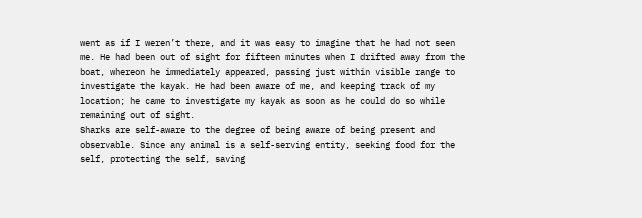went as if I weren’t there, and it was easy to imagine that he had not seen me. He had been out of sight for fifteen minutes when I drifted away from the boat, whereon he immediately appeared, passing just within visible range to investigate the kayak. He had been aware of me, and keeping track of my location; he came to investigate my kayak as soon as he could do so while remaining out of sight.
Sharks are self-aware to the degree of being aware of being present and observable. Since any animal is a self-serving entity, seeking food for the self, protecting the self, saving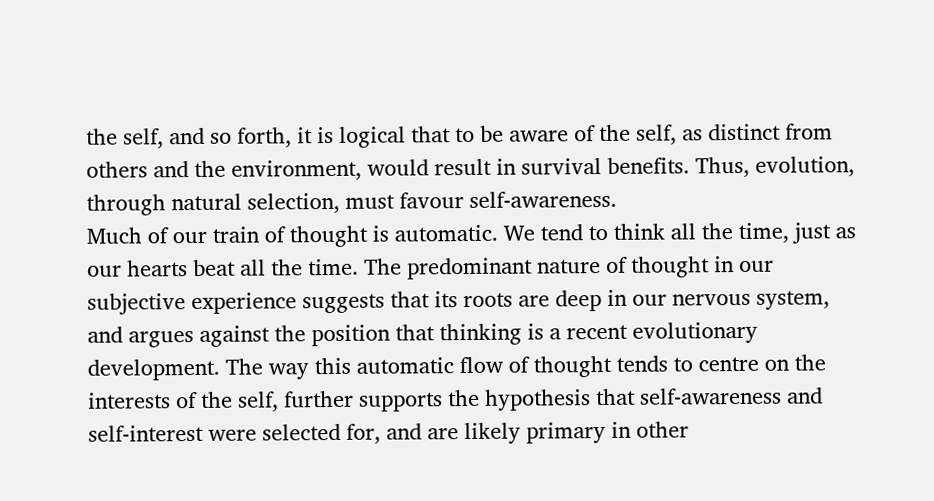the self, and so forth, it is logical that to be aware of the self, as distinct from others and the environment, would result in survival benefits. Thus, evolution, through natural selection, must favour self-awareness.
Much of our train of thought is automatic. We tend to think all the time, just as our hearts beat all the time. The predominant nature of thought in our subjective experience suggests that its roots are deep in our nervous system, and argues against the position that thinking is a recent evolutionary development. The way this automatic flow of thought tends to centre on the interests of the self, further supports the hypothesis that self-awareness and self-interest were selected for, and are likely primary in other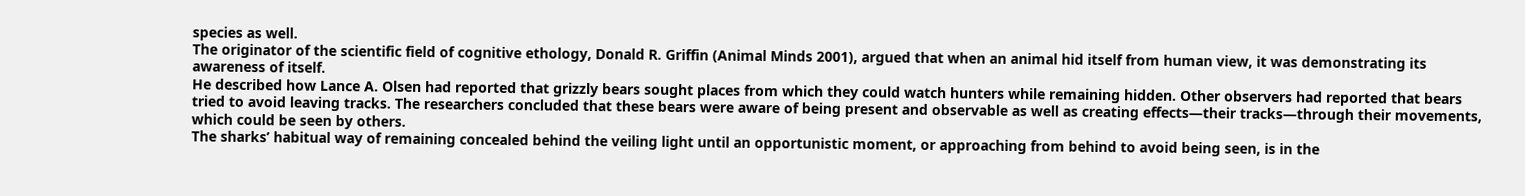species as well.
The originator of the scientific field of cognitive ethology, Donald R. Griffin (Animal Minds 2001), argued that when an animal hid itself from human view, it was demonstrating its awareness of itself.
He described how Lance A. Olsen had reported that grizzly bears sought places from which they could watch hunters while remaining hidden. Other observers had reported that bears tried to avoid leaving tracks. The researchers concluded that these bears were aware of being present and observable as well as creating effects―their tracks―through their movements, which could be seen by others.
The sharks’ habitual way of remaining concealed behind the veiling light until an opportunistic moment, or approaching from behind to avoid being seen, is in the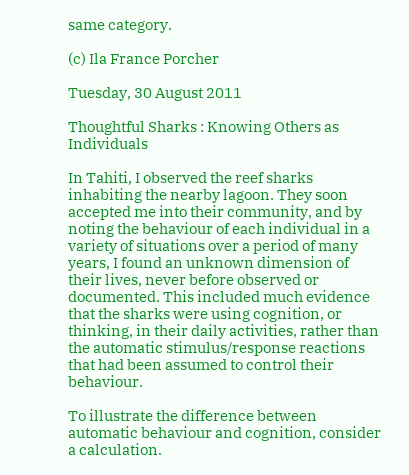same category.

(c) Ila France Porcher

Tuesday, 30 August 2011

Thoughtful Sharks : Knowing Others as Individuals

In Tahiti, I observed the reef sharks inhabiting the nearby lagoon. They soon accepted me into their community, and by noting the behaviour of each individual in a variety of situations over a period of many years, I found an unknown dimension of their lives, never before observed or documented. This included much evidence that the sharks were using cognition, or thinking, in their daily activities, rather than the automatic stimulus/response reactions that had been assumed to control their behaviour.

To illustrate the difference between automatic behaviour and cognition, consider a calculation.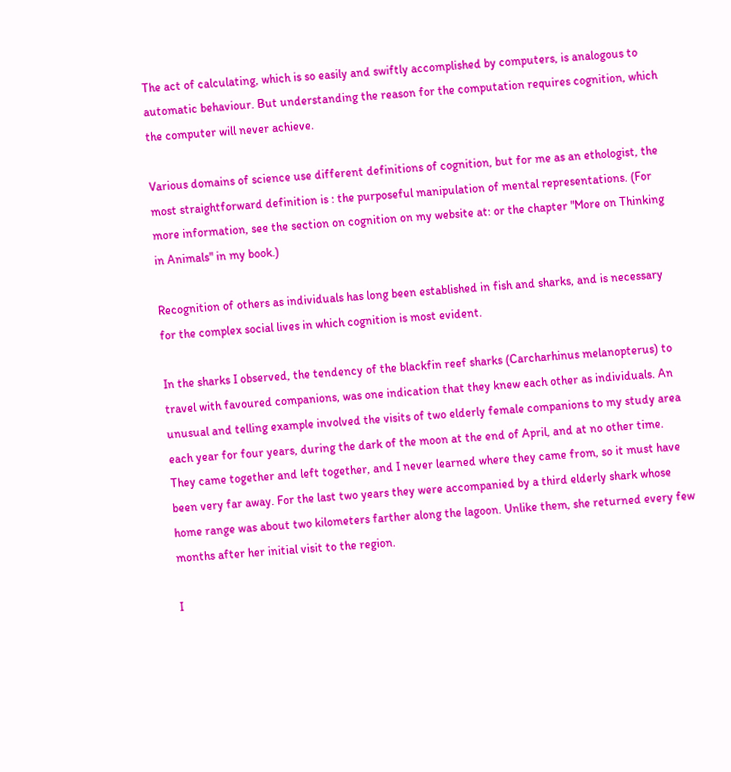The act of calculating, which is so easily and swiftly accomplished by computers, is analogous to automatic behaviour. But understanding the reason for the computation requires cognition, which the computer will never achieve.

Various domains of science use different definitions of cognition, but for me as an ethologist, the most straightforward definition is : the purposeful manipulation of mental representations. (For more information, see the section on cognition on my website at: or the chapter "More on Thinking in Animals" in my book.)

Recognition of others as individuals has long been established in fish and sharks, and is necessary for the complex social lives in which cognition is most evident.

In the sharks I observed, the tendency of the blackfin reef sharks (Carcharhinus melanopterus) to travel with favoured companions, was one indication that they knew each other as individuals. An unusual and telling example involved the visits of two elderly female companions to my study area each year for four years, during the dark of the moon at the end of April, and at no other time. They came together and left together, and I never learned where they came from, so it must have been very far away. For the last two years they were accompanied by a third elderly shark whose home range was about two kilometers farther along the lagoon. Unlike them, she returned every few months after her initial visit to the region.

I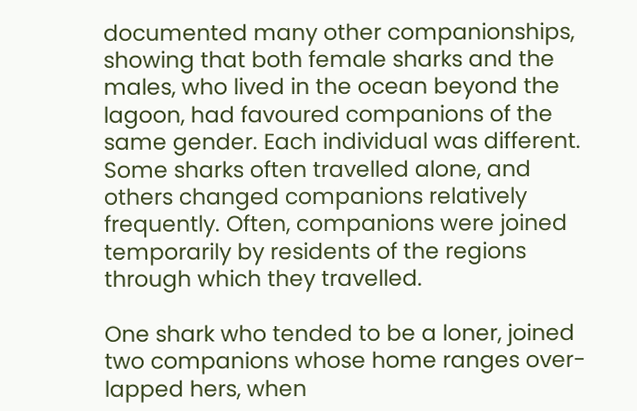documented many other companionships, showing that both female sharks and the males, who lived in the ocean beyond the lagoon, had favoured companions of the same gender. Each individual was different. Some sharks often travelled alone, and others changed companions relatively frequently. Often, companions were joined temporarily by residents of the regions through which they travelled.

One shark who tended to be a loner, joined two companions whose home ranges over-lapped hers, when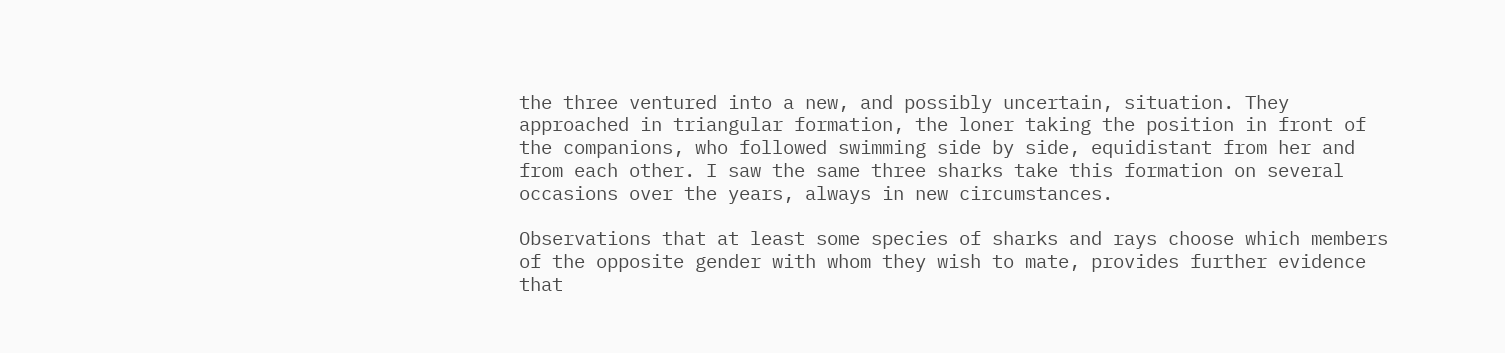the three ventured into a new, and possibly uncertain, situation. They approached in triangular formation, the loner taking the position in front of the companions, who followed swimming side by side, equidistant from her and from each other. I saw the same three sharks take this formation on several occasions over the years, always in new circumstances.

Observations that at least some species of sharks and rays choose which members of the opposite gender with whom they wish to mate, provides further evidence that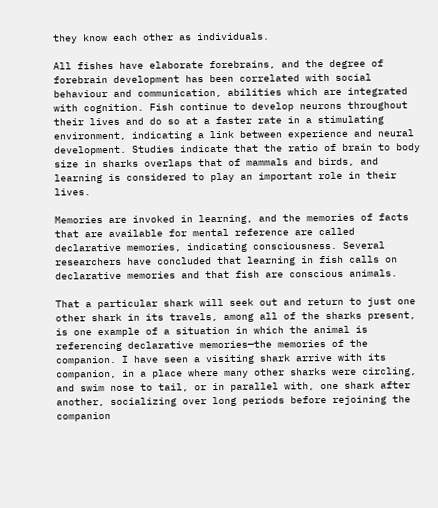they know each other as individuals.

All fishes have elaborate forebrains, and the degree of forebrain development has been correlated with social behaviour and communication, abilities which are integrated with cognition. Fish continue to develop neurons throughout their lives and do so at a faster rate in a stimulating environment, indicating a link between experience and neural development. Studies indicate that the ratio of brain to body size in sharks overlaps that of mammals and birds, and learning is considered to play an important role in their lives.

Memories are invoked in learning, and the memories of facts that are available for mental reference are called declarative memories, indicating consciousness. Several researchers have concluded that learning in fish calls on declarative memories and that fish are conscious animals.

That a particular shark will seek out and return to just one other shark in its travels, among all of the sharks present, is one example of a situation in which the animal is referencing declarative memories—the memories of the companion. I have seen a visiting shark arrive with its companion, in a place where many other sharks were circling, and swim nose to tail, or in parallel with, one shark after another, socializing over long periods before rejoining the companion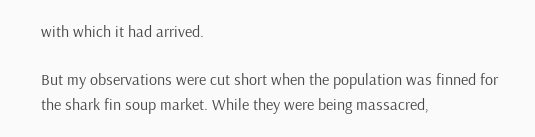with which it had arrived.

But my observations were cut short when the population was finned for the shark fin soup market. While they were being massacred,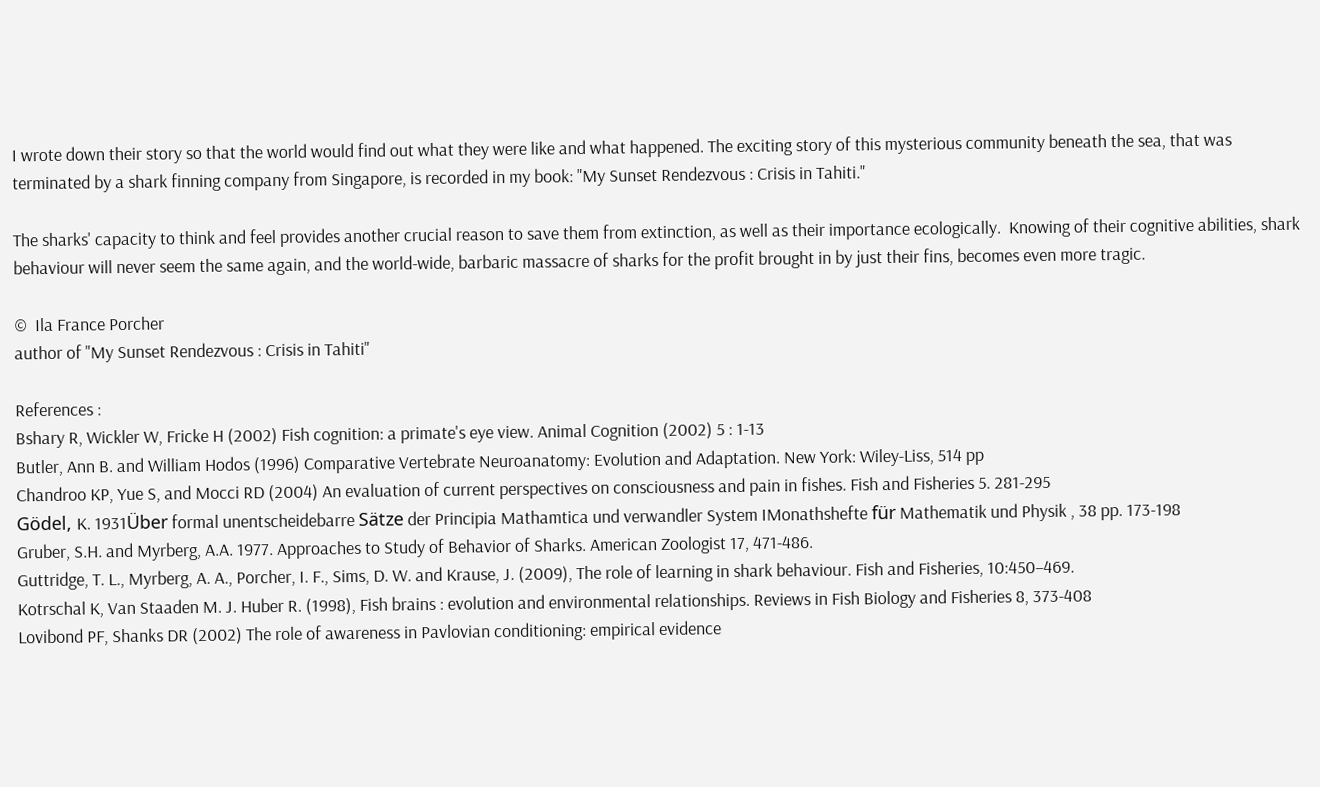I wrote down their story so that the world would find out what they were like and what happened. The exciting story of this mysterious community beneath the sea, that was terminated by a shark finning company from Singapore, is recorded in my book: "My Sunset Rendezvous : Crisis in Tahiti."

The sharks' capacity to think and feel provides another crucial reason to save them from extinction, as well as their importance ecologically.  Knowing of their cognitive abilities, shark behaviour will never seem the same again, and the world-wide, barbaric massacre of sharks for the profit brought in by just their fins, becomes even more tragic.

©  Ila France Porcher
author of "My Sunset Rendezvous : Crisis in Tahiti"

References :
Bshary R, Wickler W, Fricke H (2002) Fish cognition: a primate's eye view. Animal Cognition (2002) 5 : 1-13
Butler, Ann B. and William Hodos (1996) Comparative Vertebrate Neuroanatomy: Evolution and Adaptation. New York: Wiley-Liss, 514 pp
Chandroo KP, Yue S, and Mocci RD (2004) An evaluation of current perspectives on consciousness and pain in fishes. Fish and Fisheries 5. 281-295
Gödel, K. 1931Über formal unentscheidebarre Sätze der Principia Mathamtica und verwandler System IMonathshefte für Mathematik und Physik , 38 pp. 173-198
Gruber, S.H. and Myrberg, A.A. 1977. Approaches to Study of Behavior of Sharks. American Zoologist 17, 471-486.
Guttridge, T. L., Myrberg, A. A., Porcher, I. F., Sims, D. W. and Krause, J. (2009), The role of learning in shark behaviour. Fish and Fisheries, 10:450–469.
Kotrschal K, Van Staaden M. J. Huber R. (1998), Fish brains : evolution and environmental relationships. Reviews in Fish Biology and Fisheries 8, 373-408
Lovibond PF, Shanks DR (2002) The role of awareness in Pavlovian conditioning: empirical evidence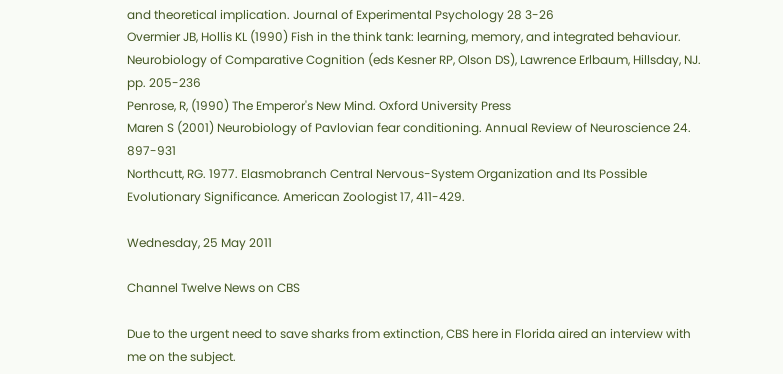and theoretical implication. Journal of Experimental Psychology 28 3-26
Overmier JB, Hollis KL (1990) Fish in the think tank: learning, memory, and integrated behaviour. Neurobiology of Comparative Cognition (eds Kesner RP, Olson DS), Lawrence Erlbaum, Hillsday, NJ. pp. 205-236
Penrose, R, (1990) The Emperor's New Mind. Oxford University Press
Maren S (2001) Neurobiology of Pavlovian fear conditioning. Annual Review of Neuroscience 24. 897-931
Northcutt, RG. 1977. Elasmobranch Central Nervous-System Organization and Its Possible Evolutionary Significance. American Zoologist 17, 411-429.

Wednesday, 25 May 2011

Channel Twelve News on CBS

Due to the urgent need to save sharks from extinction, CBS here in Florida aired an interview with me on the subject.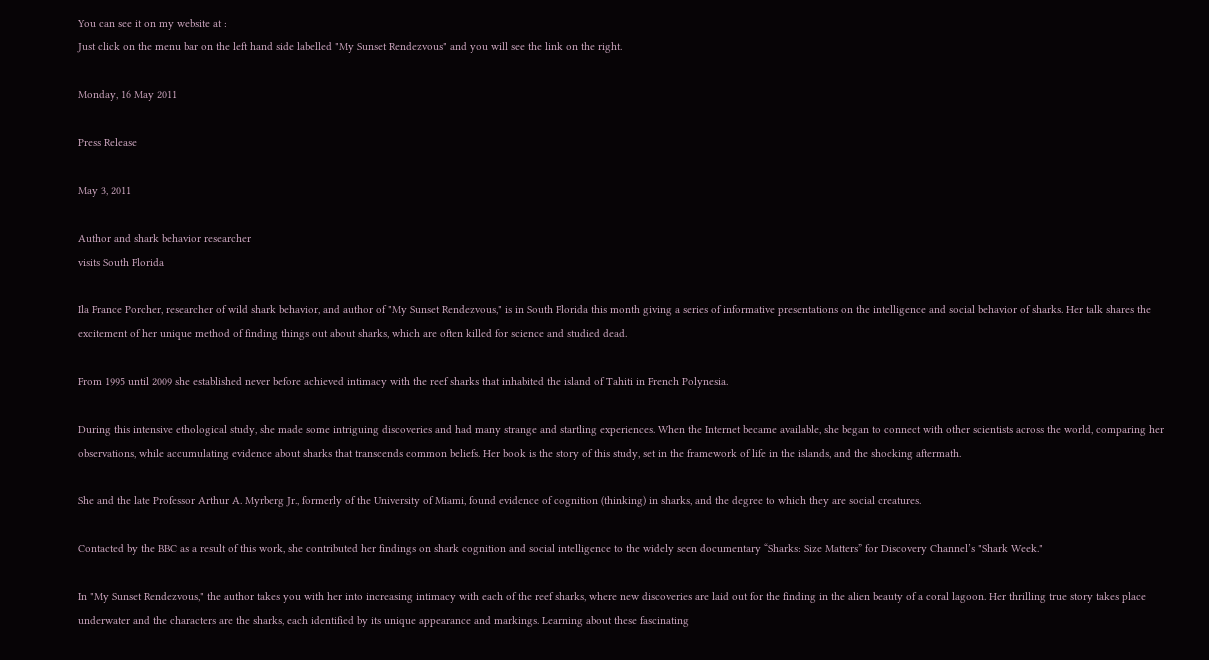You can see it on my website at :
Just click on the menu bar on the left hand side labelled "My Sunset Rendezvous" and you will see the link on the right.

Monday, 16 May 2011

Press Release

May 3, 2011

Author and shark behavior researcher
visits South Florida

Ila France Porcher, researcher of wild shark behavior, and author of "My Sunset Rendezvous," is in South Florida this month giving a series of informative presentations on the intelligence and social behavior of sharks. Her talk shares the excitement of her unique method of finding things out about sharks, which are often killed for science and studied dead.

From 1995 until 2009 she established never before achieved intimacy with the reef sharks that inhabited the island of Tahiti in French Polynesia.

During this intensive ethological study, she made some intriguing discoveries and had many strange and startling experiences. When the Internet became available, she began to connect with other scientists across the world, comparing her observations, while accumulating evidence about sharks that transcends common beliefs. Her book is the story of this study, set in the framework of life in the islands, and the shocking aftermath.

She and the late Professor Arthur A. Myrberg Jr., formerly of the University of Miami, found evidence of cognition (thinking) in sharks, and the degree to which they are social creatures.

Contacted by the BBC as a result of this work, she contributed her findings on shark cognition and social intelligence to the widely seen documentary “Sharks: Size Matters” for Discovery Channel’s "Shark Week."

In "My Sunset Rendezvous," the author takes you with her into increasing intimacy with each of the reef sharks, where new discoveries are laid out for the finding in the alien beauty of a coral lagoon. Her thrilling true story takes place underwater and the characters are the sharks, each identified by its unique appearance and markings. Learning about these fascinating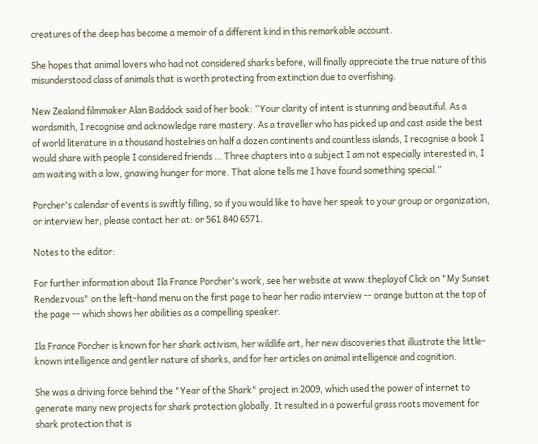creatures of the deep has become a memoir of a different kind in this remarkable account.

She hopes that animal lovers who had not considered sharks before, will finally appreciate the true nature of this misunderstood class of animals that is worth protecting from extinction due to overfishing.

New Zealand filmmaker Alan Baddock said of her book: “Your clarity of intent is stunning and beautiful. As a wordsmith, I recognise and acknowledge rare mastery. As a traveller who has picked up and cast aside the best of world literature in a thousand hostelries on half a dozen continents and countless islands, I recognise a book I would share with people I considered friends … Three chapters into a subject I am not especially interested in, I am waiting with a low, gnawing hunger for more. That alone tells me I have found something special.”

Porcher's calendar of events is swiftly filling, so if you would like to have her speak to your group or organization, or interview her, please contact her at: or 561 840 6571.

Notes to the editor:

For further information about Ila France Porcher's work, see her website at www.theplayof Click on "My Sunset Rendezvous" on the left-hand menu on the first page to hear her radio interview -- orange button at the top of the page -- which shows her abilities as a compelling speaker.

Ila France Porcher is known for her shark activism, her wildlife art, her new discoveries that illustrate the little-known intelligence and gentler nature of sharks, and for her articles on animal intelligence and cognition.

She was a driving force behind the "Year of the Shark" project in 2009, which used the power of internet to generate many new projects for shark protection globally. It resulted in a powerful grass roots movement for shark protection that is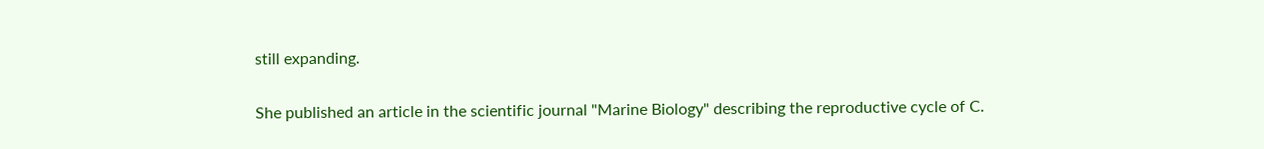still expanding.

She published an article in the scientific journal "Marine Biology" describing the reproductive cycle of C.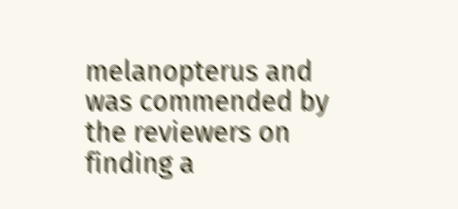melanopterus and was commended by the reviewers on finding a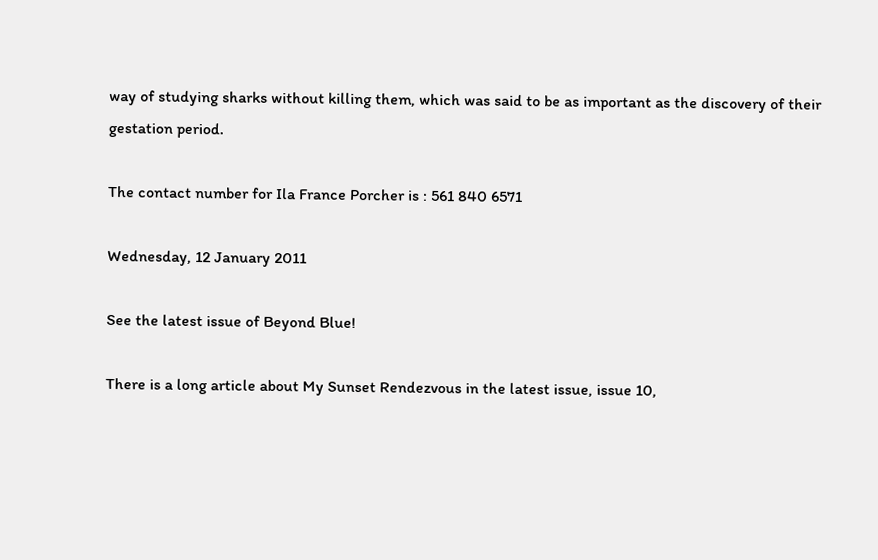way of studying sharks without killing them, which was said to be as important as the discovery of their gestation period.

The contact number for Ila France Porcher is : 561 840 6571

Wednesday, 12 January 2011

See the latest issue of Beyond Blue!

There is a long article about My Sunset Rendezvous in the latest issue, issue 10,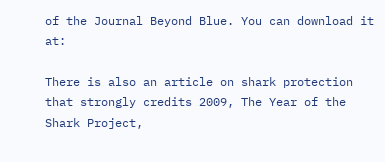of the Journal Beyond Blue. You can download it at:

There is also an article on shark protection that strongly credits 2009, The Year of the Shark Project,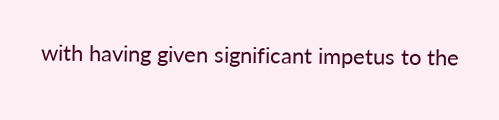with having given significant impetus to the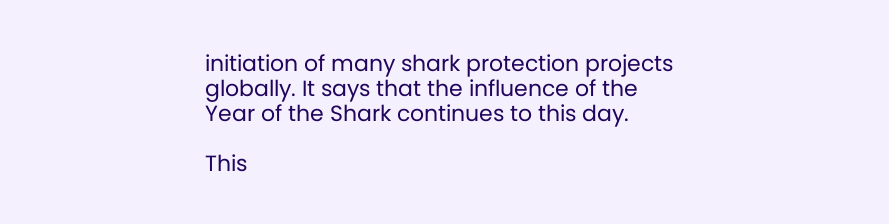initiation of many shark protection projects globally. It says that the influence of the Year of the Shark continues to this day.

This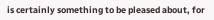is certainly something to be pleased about, for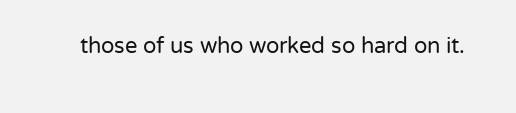those of us who worked so hard on it.